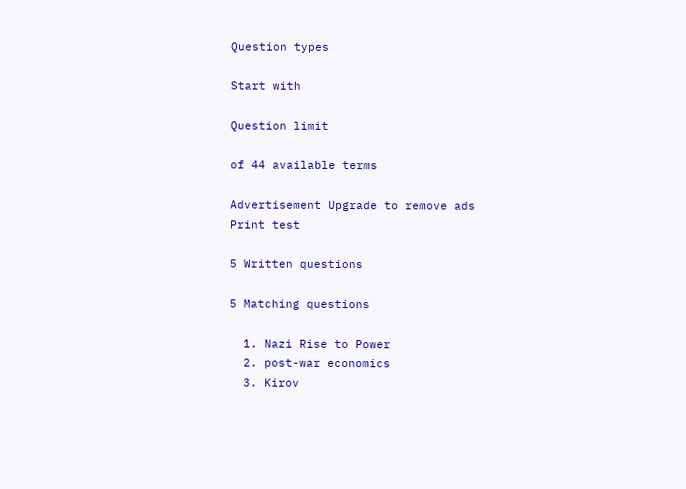Question types

Start with

Question limit

of 44 available terms

Advertisement Upgrade to remove ads
Print test

5 Written questions

5 Matching questions

  1. Nazi Rise to Power
  2. post-war economics
  3. Kirov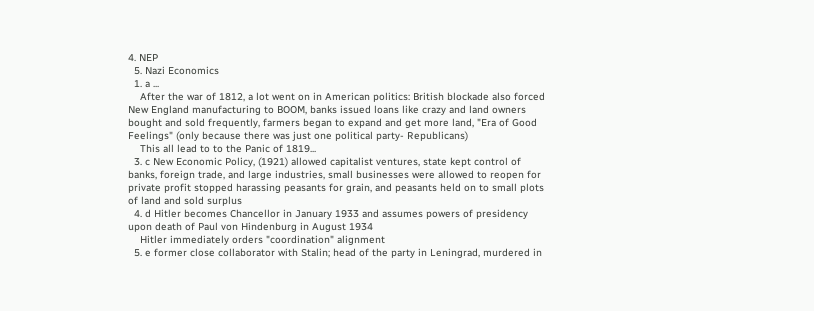4. NEP
  5. Nazi Economics
  1. a ...
    After the war of 1812, a lot went on in American politics: British blockade also forced New England manufacturing to BOOM, banks issued loans like crazy and land owners bought and sold frequently, farmers began to expand and get more land, "Era of Good Feelings" (only because there was just one political party- Republicans)
    This all lead to to the Panic of 1819...
  3. c New Economic Policy, (1921) allowed capitalist ventures, state kept control of banks, foreign trade, and large industries, small businesses were allowed to reopen for private profit stopped harassing peasants for grain, and peasants held on to small plots of land and sold surplus
  4. d Hitler becomes Chancellor in January 1933 and assumes powers of presidency upon death of Paul von Hindenburg in August 1934
    Hitler immediately orders "coordination" alignment
  5. e former close collaborator with Stalin; head of the party in Leningrad, murdered in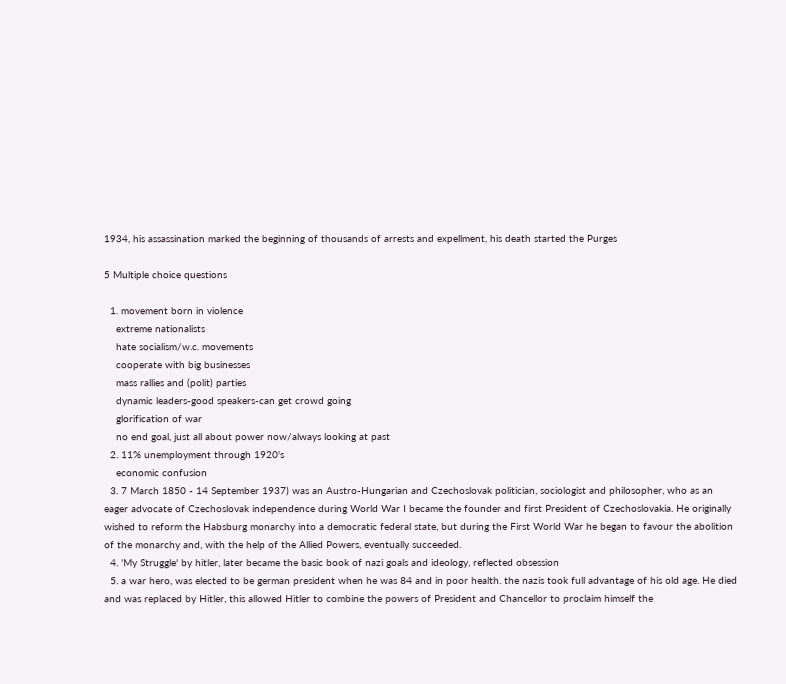1934, his assassination marked the beginning of thousands of arrests and expellment, his death started the Purges

5 Multiple choice questions

  1. movement born in violence
    extreme nationalists
    hate socialism/w.c. movements
    cooperate with big businesses
    mass rallies and (polit) parties
    dynamic leaders-good speakers-can get crowd going
    glorification of war
    no end goal, just all about power now/always looking at past
  2. 11% unemployment through 1920's
    economic confusion
  3. 7 March 1850 - 14 September 1937) was an Austro-Hungarian and Czechoslovak politician, sociologist and philosopher, who as an eager advocate of Czechoslovak independence during World War I became the founder and first President of Czechoslovakia. He originally wished to reform the Habsburg monarchy into a democratic federal state, but during the First World War he began to favour the abolition of the monarchy and, with the help of the Allied Powers, eventually succeeded.
  4. 'My Struggle' by hitler, later became the basic book of nazi goals and ideology, reflected obsession
  5. a war hero, was elected to be german president when he was 84 and in poor health. the nazis took full advantage of his old age. He died and was replaced by Hitler, this allowed Hitler to combine the powers of President and Chancellor to proclaim himself the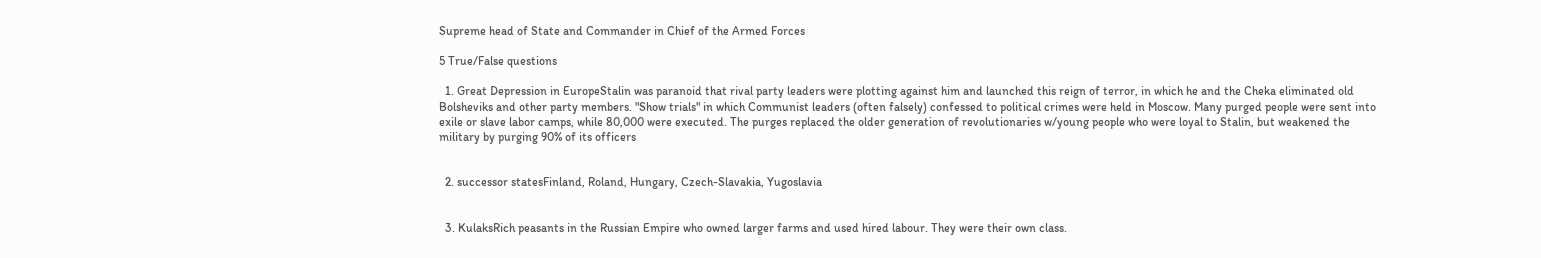Supreme head of State and Commander in Chief of the Armed Forces

5 True/False questions

  1. Great Depression in EuropeStalin was paranoid that rival party leaders were plotting against him and launched this reign of terror, in which he and the Cheka eliminated old Bolsheviks and other party members. "Show trials" in which Communist leaders (often falsely) confessed to political crimes were held in Moscow. Many purged people were sent into exile or slave labor camps, while 80,000 were executed. The purges replaced the older generation of revolutionaries w/young people who were loyal to Stalin, but weakened the military by purging 90% of its officers


  2. successor statesFinland, Roland, Hungary, Czech-Slavakia, Yugoslavia


  3. KulaksRich peasants in the Russian Empire who owned larger farms and used hired labour. They were their own class.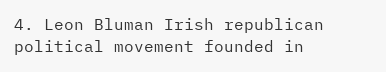4. Leon Bluman Irish republican political movement founded in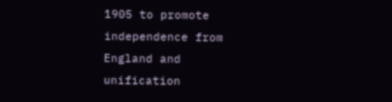1905 to promote independence from England and unification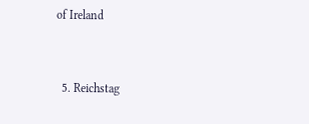of Ireland


  5. Reichstag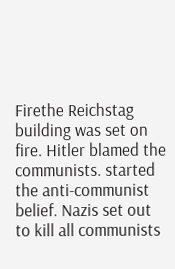Firethe Reichstag building was set on fire. Hitler blamed the communists. started the anti-communist belief. Nazis set out to kill all communists